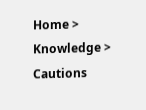Home > Knowledge > Cautions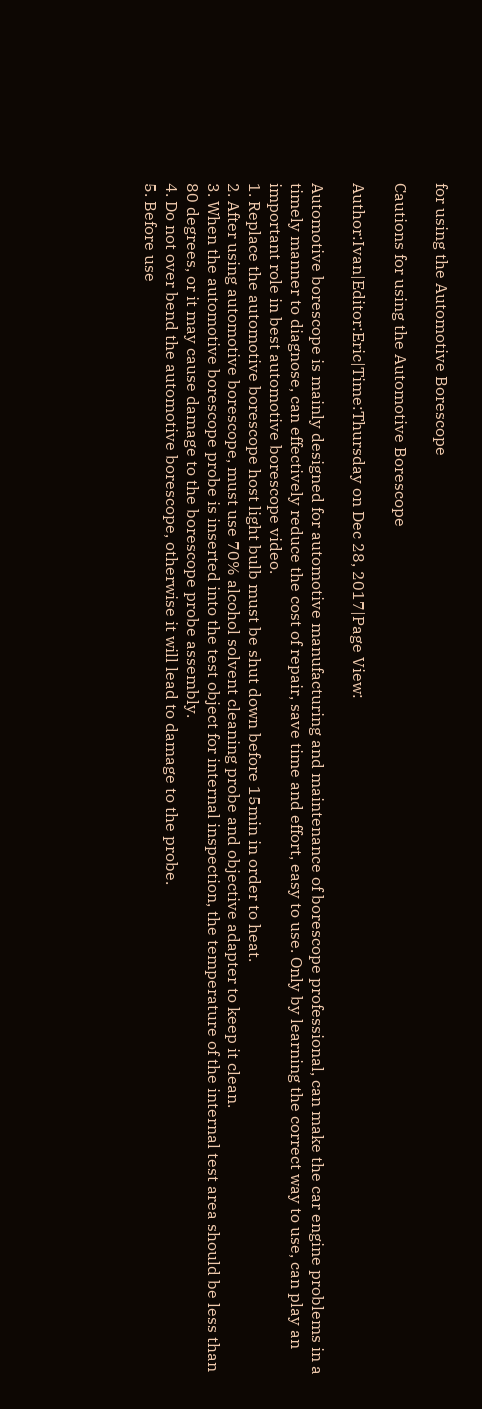for using the Automotive Borescope

Cautions for using the Automotive Borescope

Author:Ivan|Editor:Eric|Time:Thursday on Dec 28, 2017|Page View:

Automotive borescope is mainly designed for automotive manufacturing and maintenance of borescope professional, can make the car engine problems in a timely manner to diagnose, can effectively reduce the cost of repair, save time and effort, easy to use. Only by learning the correct way to use, can play an important role in best automotive borescope video.
1. Replace the automotive borescope host light bulb must be shut down before 15min in order to heat.
2. After using automotive borescope, must use 70% alcohol solvent cleaning probe and objective adapter to keep it clean.
3. When the automotive borescope probe is inserted into the test object for internal inspection, the temperature of the internal test area should be less than 80 degrees, or it may cause damage to the borescope probe assembly.
4. Do not over bend the automotive borescope, otherwise it will lead to damage to the probe.
5. Before use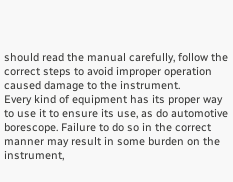should read the manual carefully, follow the correct steps to avoid improper operation caused damage to the instrument.
Every kind of equipment has its proper way to use it to ensure its use, as do automotive borescope. Failure to do so in the correct manner may result in some burden on the instrument,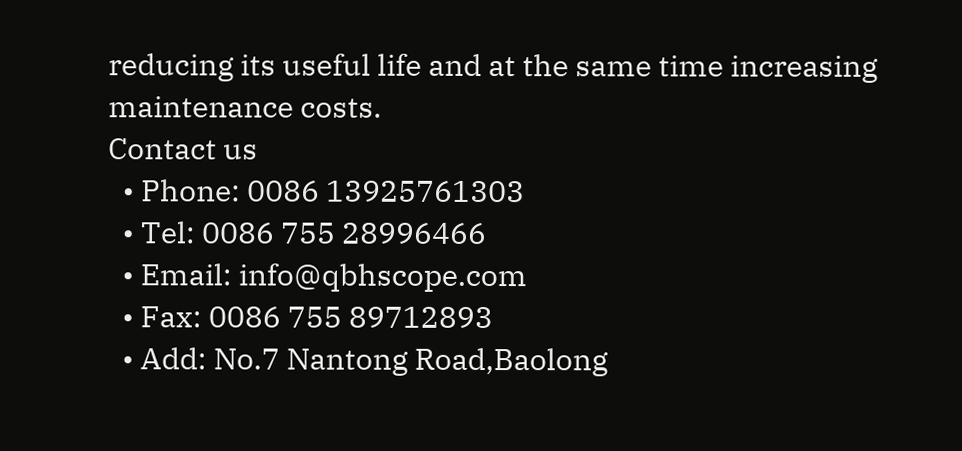reducing its useful life and at the same time increasing maintenance costs.
Contact us
  • Phone: 0086 13925761303
  • Tel: 0086 755 28996466
  • Email: info@qbhscope.com
  • Fax: 0086 755 89712893
  • Add: No.7 Nantong Road,Baolong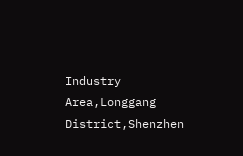Industry Area,Longgang District,Shenzhen